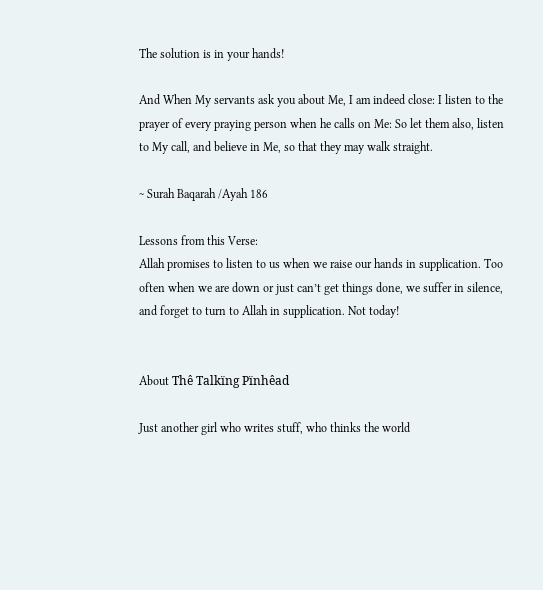The solution is in your hands!

And When My servants ask you about Me, I am indeed close: I listen to the prayer of every praying person when he calls on Me: So let them also, listen to My call, and believe in Me, so that they may walk straight.

~ Surah Baqarah /Ayah 186

Lessons from this Verse:
Allah promises to listen to us when we raise our hands in supplication. Too often when we are down or just can’t get things done, we suffer in silence, and forget to turn to Allah in supplication. Not today!


About Thê Talkïng Pïnhêad

Just another girl who writes stuff, who thinks the world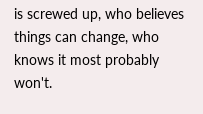is screwed up, who believes things can change, who knows it most probably won't.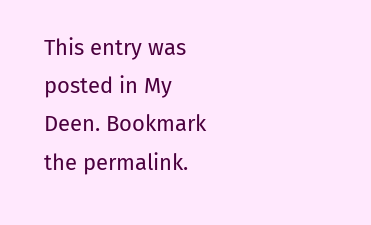This entry was posted in My Deen. Bookmark the permalink.